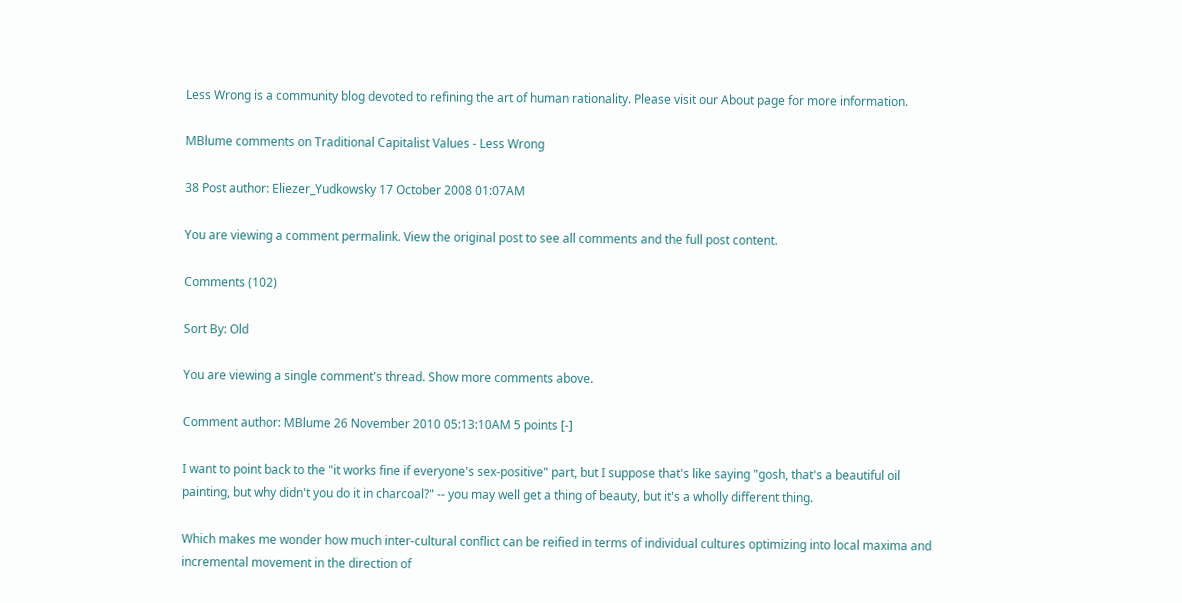Less Wrong is a community blog devoted to refining the art of human rationality. Please visit our About page for more information.

MBlume comments on Traditional Capitalist Values - Less Wrong

38 Post author: Eliezer_Yudkowsky 17 October 2008 01:07AM

You are viewing a comment permalink. View the original post to see all comments and the full post content.

Comments (102)

Sort By: Old

You are viewing a single comment's thread. Show more comments above.

Comment author: MBlume 26 November 2010 05:13:10AM 5 points [-]

I want to point back to the "it works fine if everyone's sex-positive" part, but I suppose that's like saying "gosh, that's a beautiful oil painting, but why didn't you do it in charcoal?" -- you may well get a thing of beauty, but it's a wholly different thing.

Which makes me wonder how much inter-cultural conflict can be reified in terms of individual cultures optimizing into local maxima and incremental movement in the direction of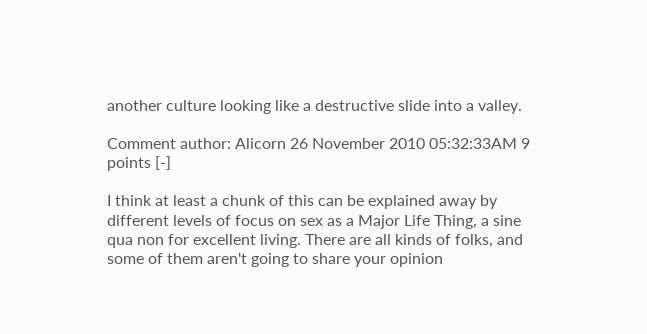another culture looking like a destructive slide into a valley.

Comment author: Alicorn 26 November 2010 05:32:33AM 9 points [-]

I think at least a chunk of this can be explained away by different levels of focus on sex as a Major Life Thing, a sine qua non for excellent living. There are all kinds of folks, and some of them aren't going to share your opinion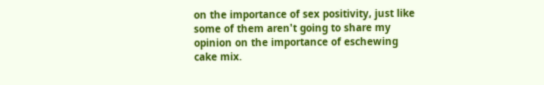on the importance of sex positivity, just like some of them aren't going to share my opinion on the importance of eschewing cake mix.